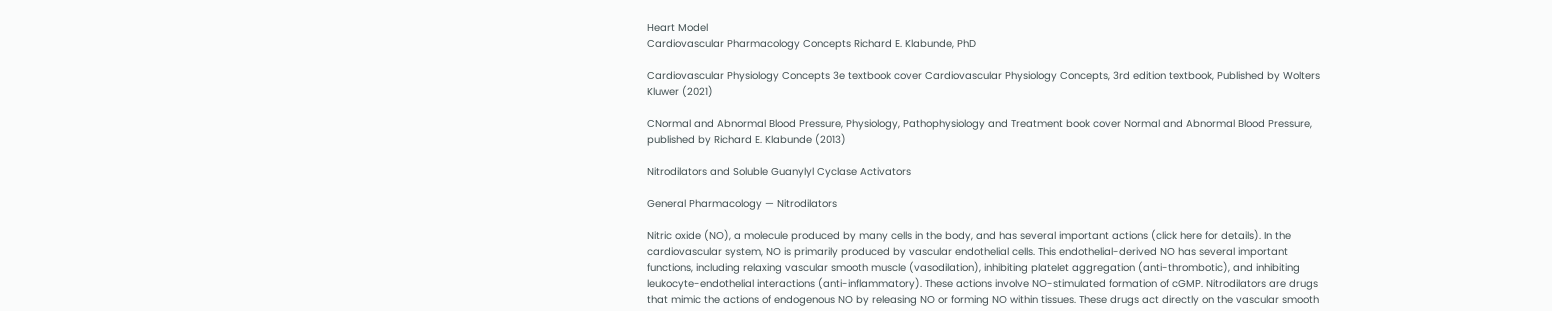Heart Model
Cardiovascular Pharmacology Concepts Richard E. Klabunde, PhD

Cardiovascular Physiology Concepts 3e textbook cover Cardiovascular Physiology Concepts, 3rd edition textbook, Published by Wolters Kluwer (2021)

CNormal and Abnormal Blood Pressure, Physiology, Pathophysiology and Treatment book cover Normal and Abnormal Blood Pressure, published by Richard E. Klabunde (2013)

Nitrodilators and Soluble Guanylyl Cyclase Activators

General Pharmacology — Nitrodilators

Nitric oxide (NO), a molecule produced by many cells in the body, and has several important actions (click here for details). In the cardiovascular system, NO is primarily produced by vascular endothelial cells. This endothelial-derived NO has several important functions, including relaxing vascular smooth muscle (vasodilation), inhibiting platelet aggregation (anti-thrombotic), and inhibiting leukocyte-endothelial interactions (anti-inflammatory). These actions involve NO-stimulated formation of cGMP. Nitrodilators are drugs that mimic the actions of endogenous NO by releasing NO or forming NO within tissues. These drugs act directly on the vascular smooth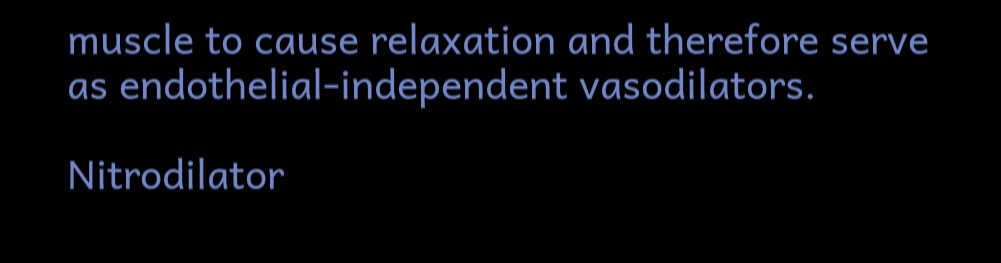muscle to cause relaxation and therefore serve as endothelial-independent vasodilators.

Nitrodilator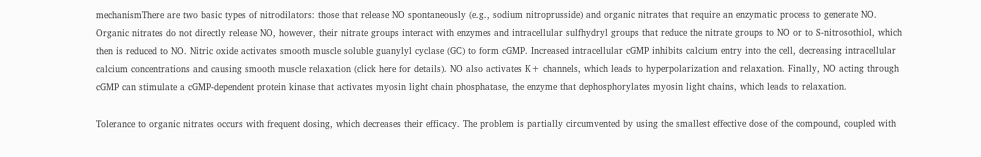mechanismThere are two basic types of nitrodilators: those that release NO spontaneously (e.g., sodium nitroprusside) and organic nitrates that require an enzymatic process to generate NO. Organic nitrates do not directly release NO, however, their nitrate groups interact with enzymes and intracellular sulfhydryl groups that reduce the nitrate groups to NO or to S-nitrosothiol, which then is reduced to NO. Nitric oxide activates smooth muscle soluble guanylyl cyclase (GC) to form cGMP. Increased intracellular cGMP inhibits calcium entry into the cell, decreasing intracellular calcium concentrations and causing smooth muscle relaxation (click here for details). NO also activates K+ channels, which leads to hyperpolarization and relaxation. Finally, NO acting through cGMP can stimulate a cGMP-dependent protein kinase that activates myosin light chain phosphatase, the enzyme that dephosphorylates myosin light chains, which leads to relaxation.

Tolerance to organic nitrates occurs with frequent dosing, which decreases their efficacy. The problem is partially circumvented by using the smallest effective dose of the compound, coupled with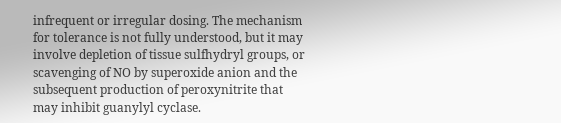infrequent or irregular dosing. The mechanism for tolerance is not fully understood, but it may involve depletion of tissue sulfhydryl groups, or scavenging of NO by superoxide anion and the subsequent production of peroxynitrite that may inhibit guanylyl cyclase.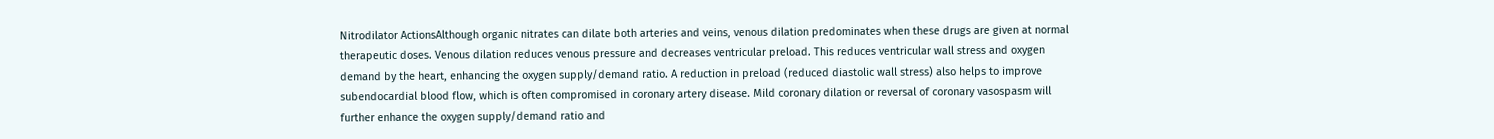Nitrodilator ActionsAlthough organic nitrates can dilate both arteries and veins, venous dilation predominates when these drugs are given at normal therapeutic doses. Venous dilation reduces venous pressure and decreases ventricular preload. This reduces ventricular wall stress and oxygen demand by the heart, enhancing the oxygen supply/demand ratio. A reduction in preload (reduced diastolic wall stress) also helps to improve subendocardial blood flow, which is often compromised in coronary artery disease. Mild coronary dilation or reversal of coronary vasospasm will further enhance the oxygen supply/demand ratio and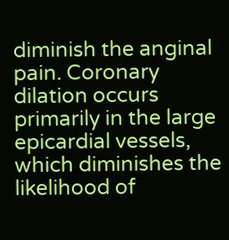diminish the anginal pain. Coronary dilation occurs primarily in the large epicardial vessels, which diminishes the likelihood of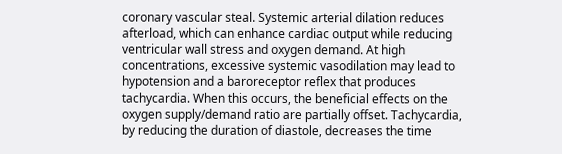coronary vascular steal. Systemic arterial dilation reduces afterload, which can enhance cardiac output while reducing ventricular wall stress and oxygen demand. At high concentrations, excessive systemic vasodilation may lead to hypotension and a baroreceptor reflex that produces tachycardia. When this occurs, the beneficial effects on the oxygen supply/demand ratio are partially offset. Tachycardia, by reducing the duration of diastole, decreases the time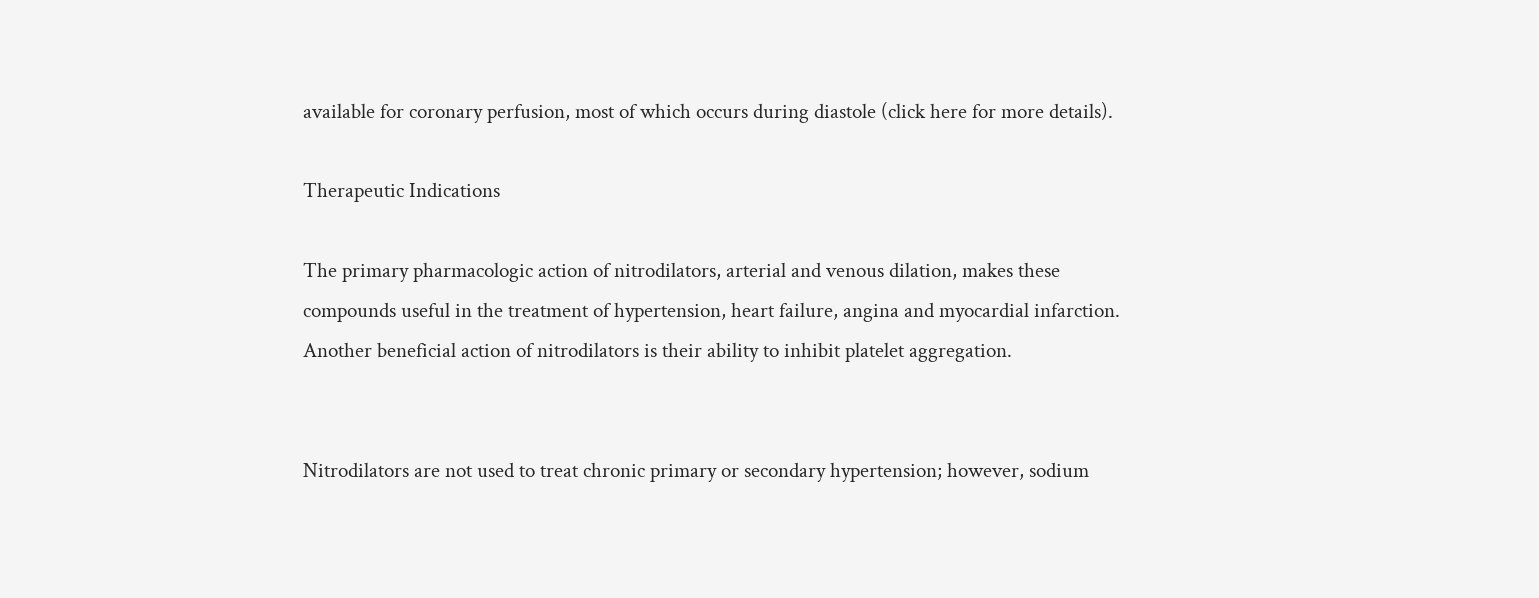available for coronary perfusion, most of which occurs during diastole (click here for more details).

Therapeutic Indications

The primary pharmacologic action of nitrodilators, arterial and venous dilation, makes these compounds useful in the treatment of hypertension, heart failure, angina and myocardial infarction. Another beneficial action of nitrodilators is their ability to inhibit platelet aggregation.


Nitrodilators are not used to treat chronic primary or secondary hypertension; however, sodium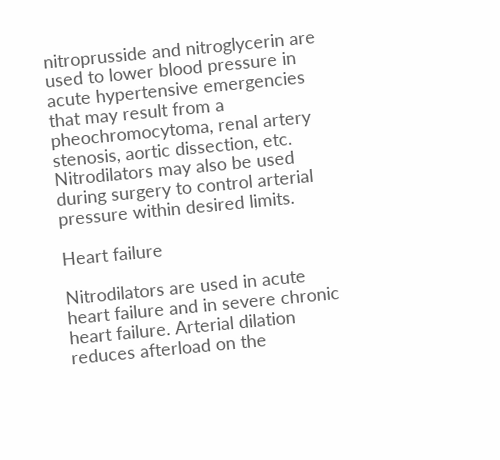nitroprusside and nitroglycerin are used to lower blood pressure in acute hypertensive emergencies that may result from a pheochromocytoma, renal artery stenosis, aortic dissection, etc. Nitrodilators may also be used during surgery to control arterial pressure within desired limits.

Heart failure

Nitrodilators are used in acute heart failure and in severe chronic heart failure. Arterial dilation reduces afterload on the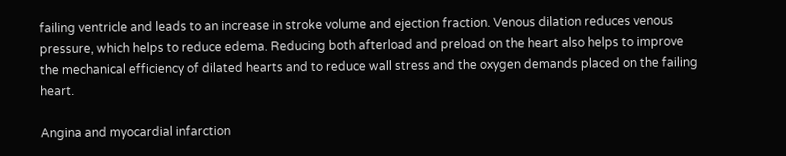failing ventricle and leads to an increase in stroke volume and ejection fraction. Venous dilation reduces venous pressure, which helps to reduce edema. Reducing both afterload and preload on the heart also helps to improve the mechanical efficiency of dilated hearts and to reduce wall stress and the oxygen demands placed on the failing heart.

Angina and myocardial infarction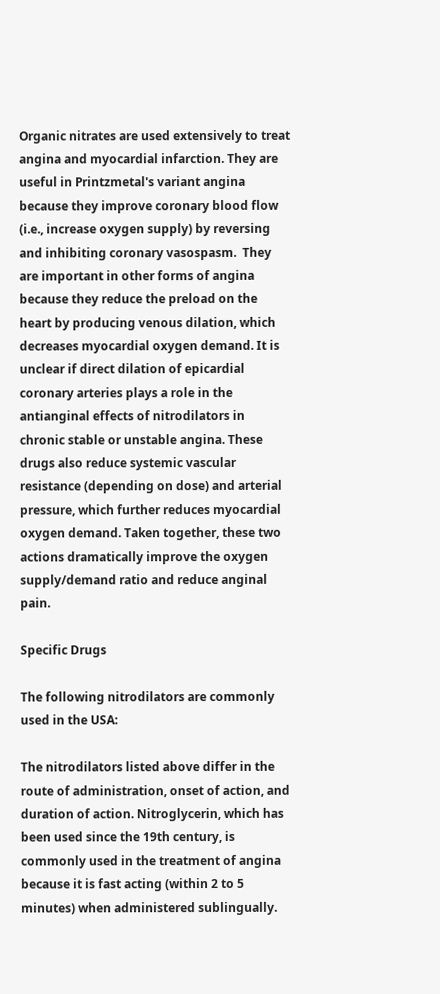Organic nitrates are used extensively to treat angina and myocardial infarction. They are useful in Printzmetal's variant angina because they improve coronary blood flow (i.e., increase oxygen supply) by reversing and inhibiting coronary vasospasm.  They are important in other forms of angina because they reduce the preload on the heart by producing venous dilation, which decreases myocardial oxygen demand. It is unclear if direct dilation of epicardial coronary arteries plays a role in the antianginal effects of nitrodilators in chronic stable or unstable angina. These drugs also reduce systemic vascular resistance (depending on dose) and arterial pressure, which further reduces myocardial oxygen demand. Taken together, these two actions dramatically improve the oxygen supply/demand ratio and reduce anginal pain.

Specific Drugs

The following nitrodilators are commonly used in the USA:

The nitrodilators listed above differ in the route of administration, onset of action, and duration of action. Nitroglycerin, which has been used since the 19th century, is commonly used in the treatment of angina because it is fast acting (within 2 to 5 minutes) when administered sublingually.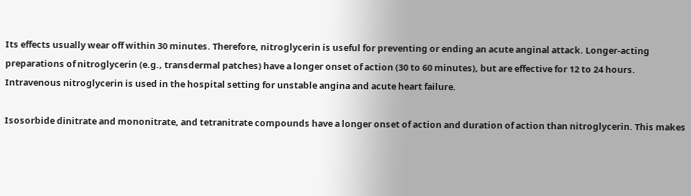Its effects usually wear off within 30 minutes. Therefore, nitroglycerin is useful for preventing or ending an acute anginal attack. Longer-acting preparations of nitroglycerin (e.g., transdermal patches) have a longer onset of action (30 to 60 minutes), but are effective for 12 to 24 hours. Intravenous nitroglycerin is used in the hospital setting for unstable angina and acute heart failure.

Isosorbide dinitrate and mononitrate, and tetranitrate compounds have a longer onset of action and duration of action than nitroglycerin. This makes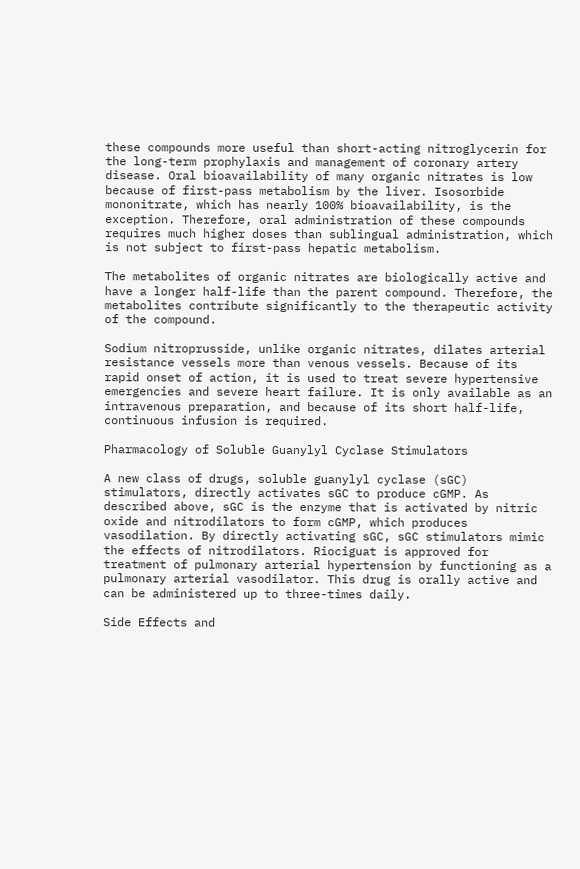these compounds more useful than short-acting nitroglycerin for the long-term prophylaxis and management of coronary artery disease. Oral bioavailability of many organic nitrates is low because of first-pass metabolism by the liver. Isosorbide mononitrate, which has nearly 100% bioavailability, is the exception. Therefore, oral administration of these compounds requires much higher doses than sublingual administration, which is not subject to first-pass hepatic metabolism.

The metabolites of organic nitrates are biologically active and have a longer half-life than the parent compound. Therefore, the metabolites contribute significantly to the therapeutic activity of the compound.

Sodium nitroprusside, unlike organic nitrates, dilates arterial resistance vessels more than venous vessels. Because of its rapid onset of action, it is used to treat severe hypertensive emergencies and severe heart failure. It is only available as an intravenous preparation, and because of its short half-life, continuous infusion is required.

Pharmacology of Soluble Guanylyl Cyclase Stimulators

A new class of drugs, soluble guanylyl cyclase (sGC) stimulators, directly activates sGC to produce cGMP. As described above, sGC is the enzyme that is activated by nitric oxide and nitrodilators to form cGMP, which produces vasodilation. By directly activating sGC, sGC stimulators mimic the effects of nitrodilators. Riociguat is approved for treatment of pulmonary arterial hypertension by functioning as a pulmonary arterial vasodilator. This drug is orally active and can be administered up to three-times daily.

Side Effects and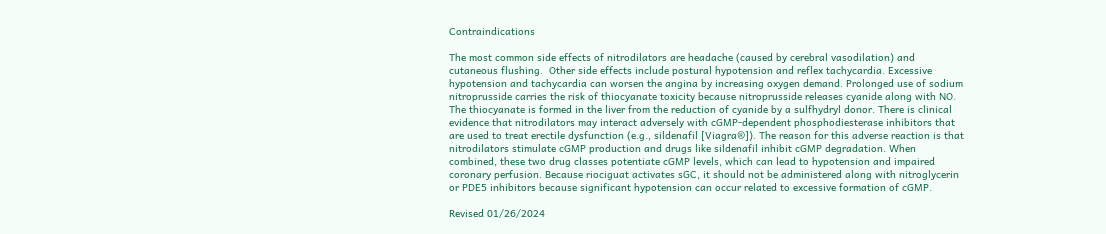Contraindications

The most common side effects of nitrodilators are headache (caused by cerebral vasodilation) and cutaneous flushing.  Other side effects include postural hypotension and reflex tachycardia. Excessive hypotension and tachycardia can worsen the angina by increasing oxygen demand. Prolonged use of sodium nitroprusside carries the risk of thiocyanate toxicity because nitroprusside releases cyanide along with NO. The thiocyanate is formed in the liver from the reduction of cyanide by a sulfhydryl donor. There is clinical evidence that nitrodilators may interact adversely with cGMP-dependent phosphodiesterase inhibitors that are used to treat erectile dysfunction (e.g., sildenafil [Viagra®]). The reason for this adverse reaction is that nitrodilators stimulate cGMP production and drugs like sildenafil inhibit cGMP degradation. When combined, these two drug classes potentiate cGMP levels, which can lead to hypotension and impaired coronary perfusion. Because riociguat activates sGC, it should not be administered along with nitroglycerin or PDE5 inhibitors because significant hypotension can occur related to excessive formation of cGMP.

Revised 01/26/2024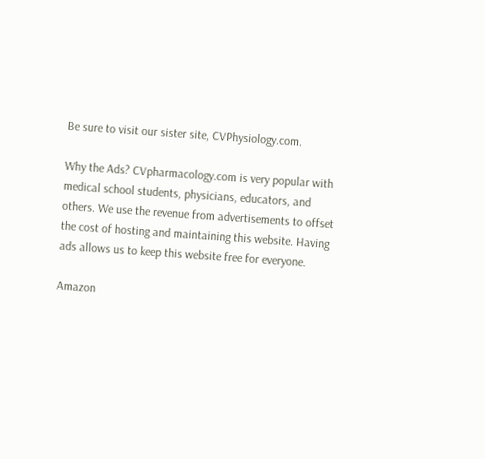Be sure to visit our sister site, CVPhysiology.com.

Why the Ads? CVpharmacology.com is very popular with medical school students, physicians, educators, and others. We use the revenue from advertisements to offset the cost of hosting and maintaining this website. Having ads allows us to keep this website free for everyone.

Amazon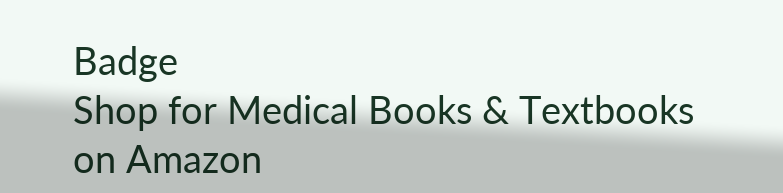Badge
Shop for Medical Books & Textbooks on Amazon